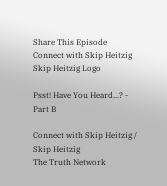Share This Episode
Connect with Skip Heitzig Skip Heitzig Logo

Psst! Have You Heard...? - Part B

Connect with Skip Heitzig / Skip Heitzig
The Truth Network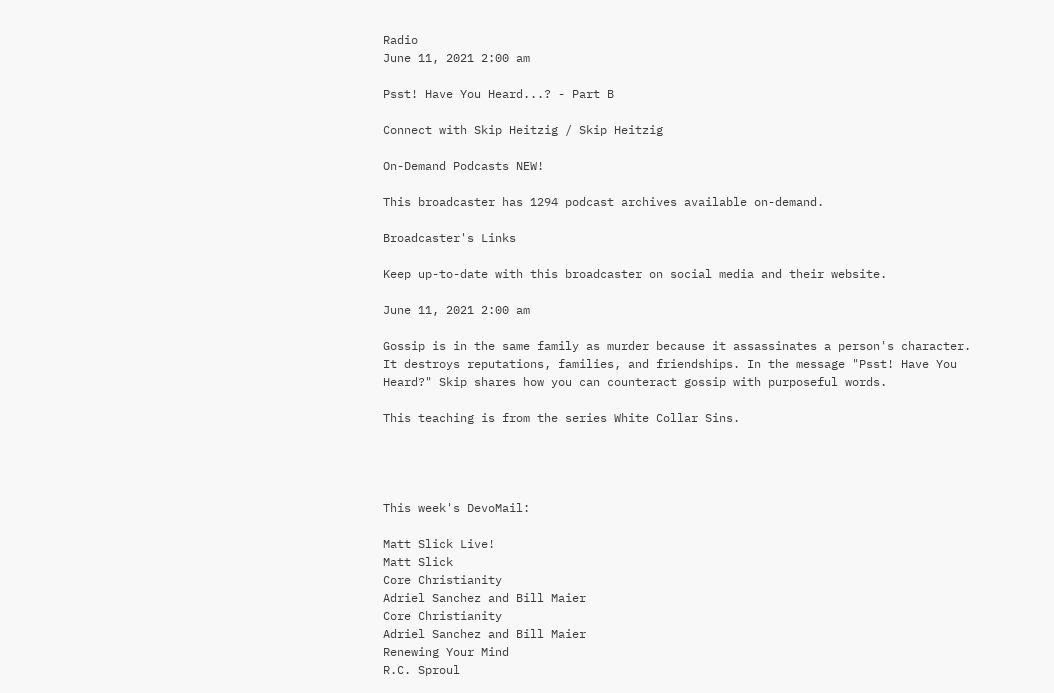Radio
June 11, 2021 2:00 am

Psst! Have You Heard...? - Part B

Connect with Skip Heitzig / Skip Heitzig

On-Demand Podcasts NEW!

This broadcaster has 1294 podcast archives available on-demand.

Broadcaster's Links

Keep up-to-date with this broadcaster on social media and their website.

June 11, 2021 2:00 am

Gossip is in the same family as murder because it assassinates a person's character. It destroys reputations, families, and friendships. In the message "Psst! Have You Heard?" Skip shares how you can counteract gossip with purposeful words.

This teaching is from the series White Collar Sins.




This week's DevoMail:

Matt Slick Live!
Matt Slick
Core Christianity
Adriel Sanchez and Bill Maier
Core Christianity
Adriel Sanchez and Bill Maier
Renewing Your Mind
R.C. Sproul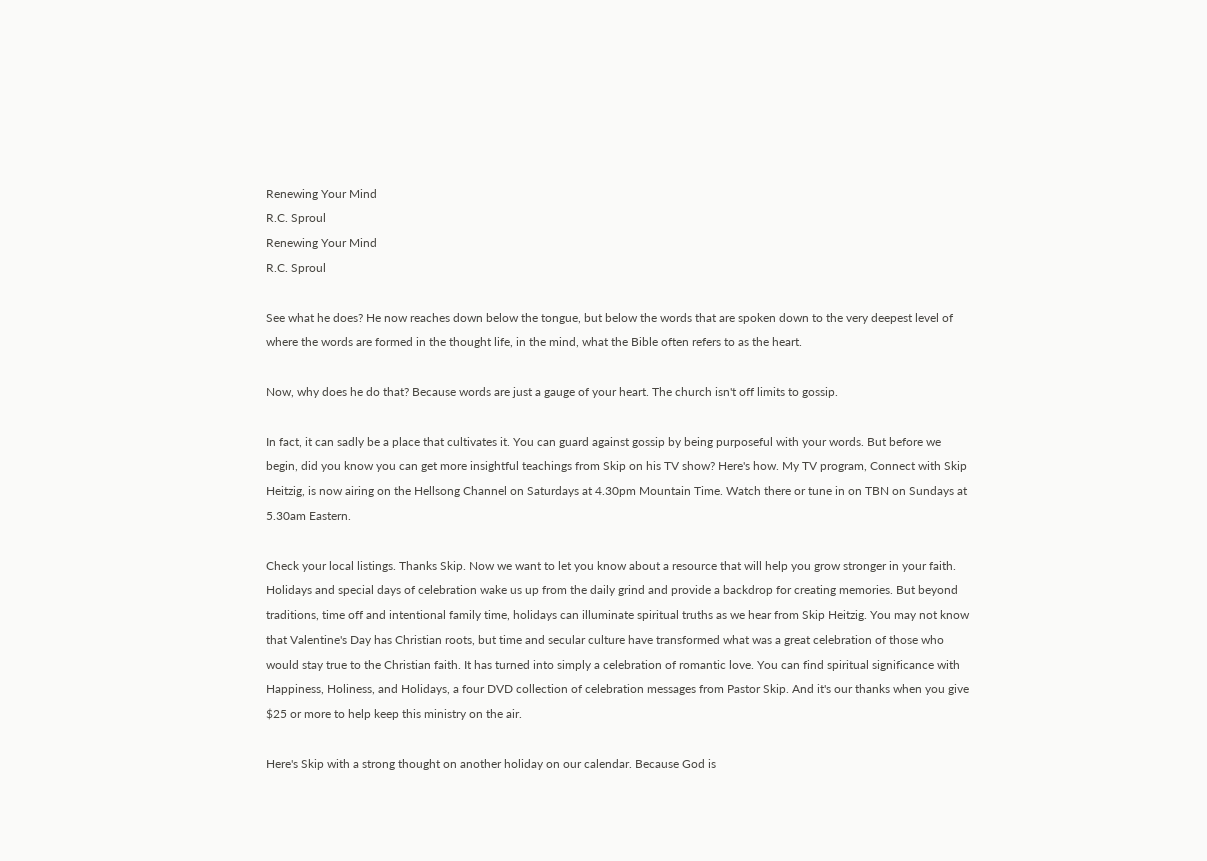Renewing Your Mind
R.C. Sproul
Renewing Your Mind
R.C. Sproul

See what he does? He now reaches down below the tongue, but below the words that are spoken down to the very deepest level of where the words are formed in the thought life, in the mind, what the Bible often refers to as the heart.

Now, why does he do that? Because words are just a gauge of your heart. The church isn't off limits to gossip.

In fact, it can sadly be a place that cultivates it. You can guard against gossip by being purposeful with your words. But before we begin, did you know you can get more insightful teachings from Skip on his TV show? Here's how. My TV program, Connect with Skip Heitzig, is now airing on the Hellsong Channel on Saturdays at 4.30pm Mountain Time. Watch there or tune in on TBN on Sundays at 5.30am Eastern.

Check your local listings. Thanks Skip. Now we want to let you know about a resource that will help you grow stronger in your faith. Holidays and special days of celebration wake us up from the daily grind and provide a backdrop for creating memories. But beyond traditions, time off and intentional family time, holidays can illuminate spiritual truths as we hear from Skip Heitzig. You may not know that Valentine's Day has Christian roots, but time and secular culture have transformed what was a great celebration of those who would stay true to the Christian faith. It has turned into simply a celebration of romantic love. You can find spiritual significance with Happiness, Holiness, and Holidays, a four DVD collection of celebration messages from Pastor Skip. And it's our thanks when you give $25 or more to help keep this ministry on the air.

Here's Skip with a strong thought on another holiday on our calendar. Because God is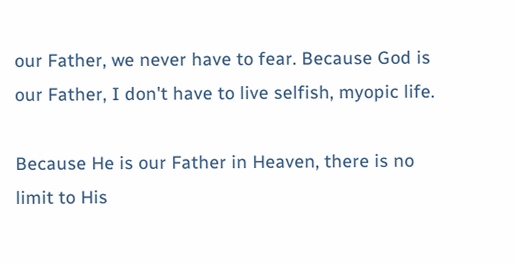our Father, we never have to fear. Because God is our Father, I don't have to live selfish, myopic life.

Because He is our Father in Heaven, there is no limit to His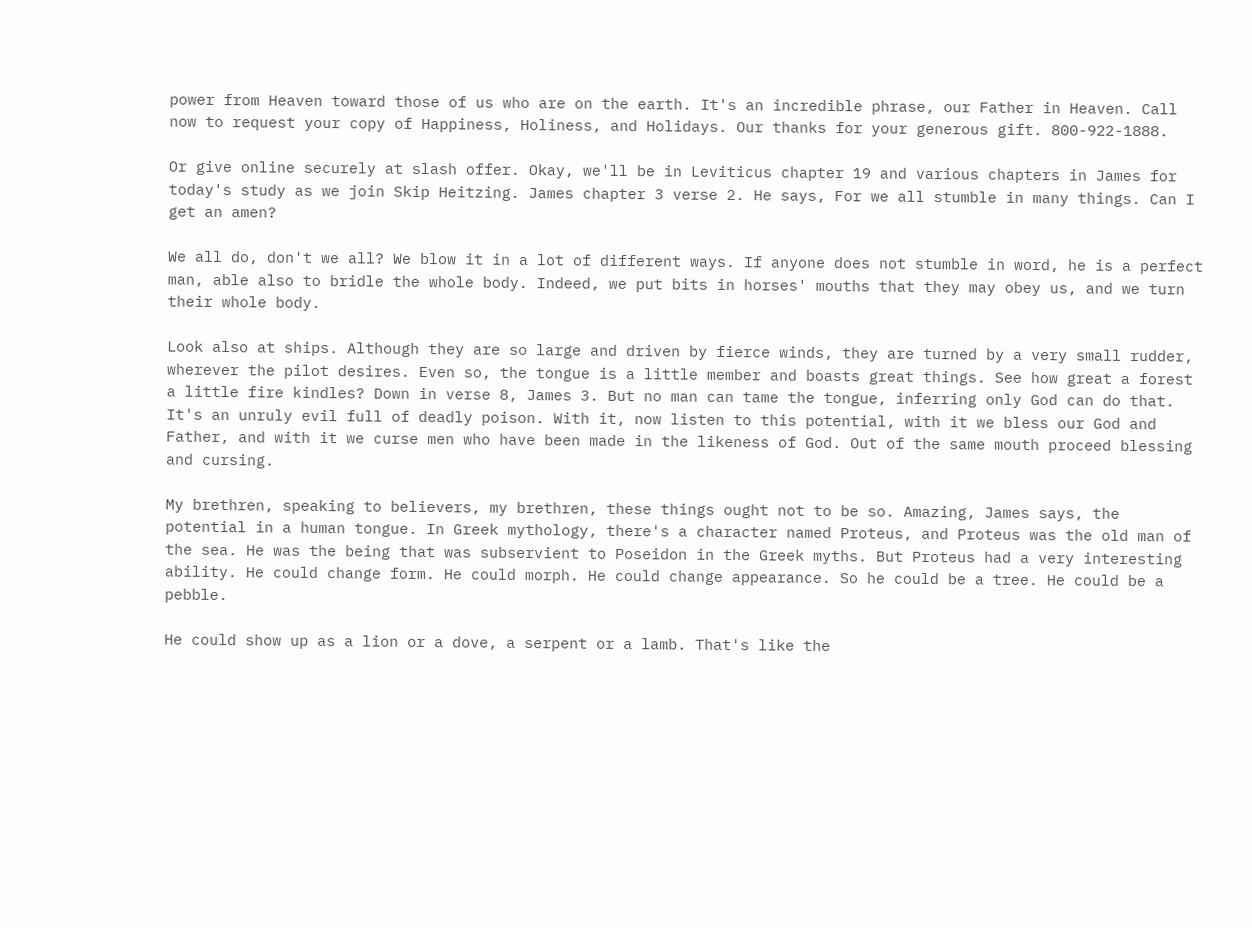power from Heaven toward those of us who are on the earth. It's an incredible phrase, our Father in Heaven. Call now to request your copy of Happiness, Holiness, and Holidays. Our thanks for your generous gift. 800-922-1888.

Or give online securely at slash offer. Okay, we'll be in Leviticus chapter 19 and various chapters in James for today's study as we join Skip Heitzing. James chapter 3 verse 2. He says, For we all stumble in many things. Can I get an amen?

We all do, don't we all? We blow it in a lot of different ways. If anyone does not stumble in word, he is a perfect man, able also to bridle the whole body. Indeed, we put bits in horses' mouths that they may obey us, and we turn their whole body.

Look also at ships. Although they are so large and driven by fierce winds, they are turned by a very small rudder, wherever the pilot desires. Even so, the tongue is a little member and boasts great things. See how great a forest a little fire kindles? Down in verse 8, James 3. But no man can tame the tongue, inferring only God can do that. It's an unruly evil full of deadly poison. With it, now listen to this potential, with it we bless our God and Father, and with it we curse men who have been made in the likeness of God. Out of the same mouth proceed blessing and cursing.

My brethren, speaking to believers, my brethren, these things ought not to be so. Amazing, James says, the potential in a human tongue. In Greek mythology, there's a character named Proteus, and Proteus was the old man of the sea. He was the being that was subservient to Poseidon in the Greek myths. But Proteus had a very interesting ability. He could change form. He could morph. He could change appearance. So he could be a tree. He could be a pebble.

He could show up as a lion or a dove, a serpent or a lamb. That's like the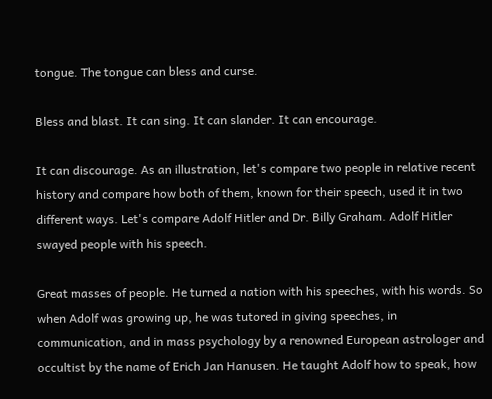tongue. The tongue can bless and curse.

Bless and blast. It can sing. It can slander. It can encourage.

It can discourage. As an illustration, let's compare two people in relative recent history and compare how both of them, known for their speech, used it in two different ways. Let's compare Adolf Hitler and Dr. Billy Graham. Adolf Hitler swayed people with his speech.

Great masses of people. He turned a nation with his speeches, with his words. So when Adolf was growing up, he was tutored in giving speeches, in communication, and in mass psychology by a renowned European astrologer and occultist by the name of Erich Jan Hanusen. He taught Adolf how to speak, how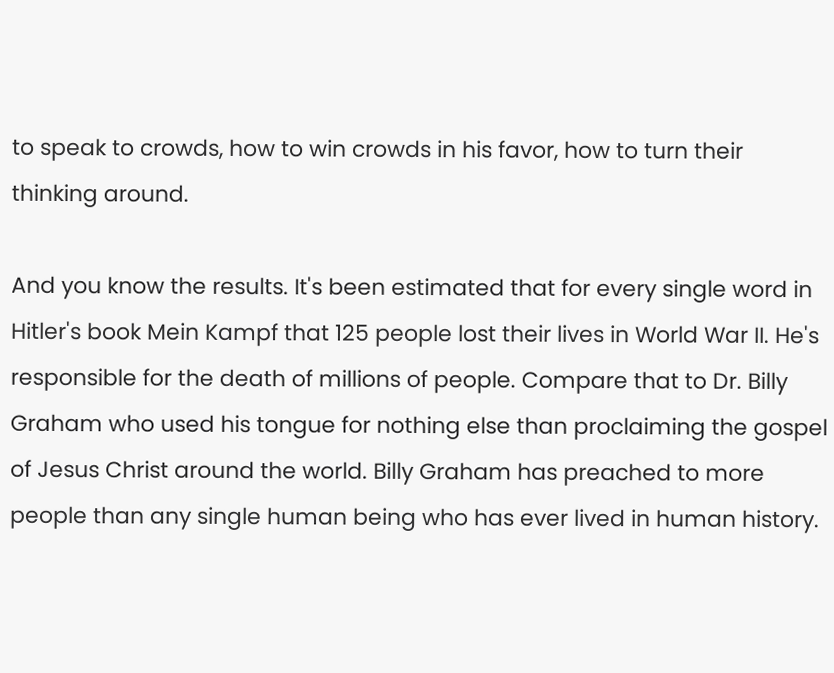to speak to crowds, how to win crowds in his favor, how to turn their thinking around.

And you know the results. It's been estimated that for every single word in Hitler's book Mein Kampf that 125 people lost their lives in World War II. He's responsible for the death of millions of people. Compare that to Dr. Billy Graham who used his tongue for nothing else than proclaiming the gospel of Jesus Christ around the world. Billy Graham has preached to more people than any single human being who has ever lived in human history.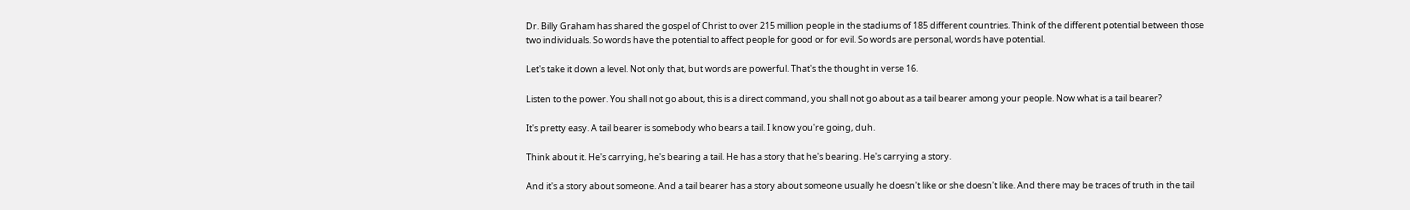Dr. Billy Graham has shared the gospel of Christ to over 215 million people in the stadiums of 185 different countries. Think of the different potential between those two individuals. So words have the potential to affect people for good or for evil. So words are personal, words have potential.

Let's take it down a level. Not only that, but words are powerful. That's the thought in verse 16.

Listen to the power. You shall not go about, this is a direct command, you shall not go about as a tail bearer among your people. Now what is a tail bearer?

It's pretty easy. A tail bearer is somebody who bears a tail. I know you're going, duh.

Think about it. He's carrying, he's bearing a tail. He has a story that he's bearing. He's carrying a story.

And it's a story about someone. And a tail bearer has a story about someone usually he doesn't like or she doesn't like. And there may be traces of truth in the tail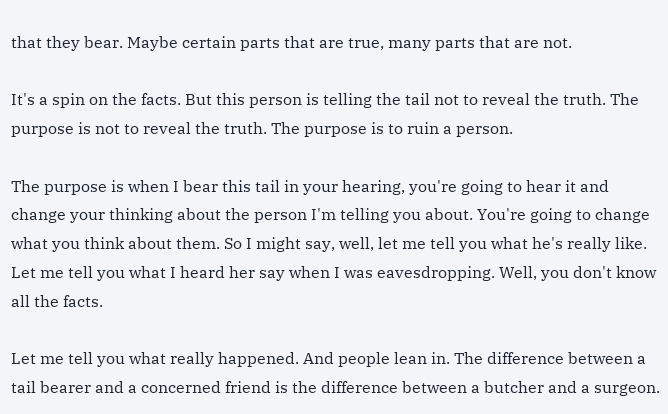that they bear. Maybe certain parts that are true, many parts that are not.

It's a spin on the facts. But this person is telling the tail not to reveal the truth. The purpose is not to reveal the truth. The purpose is to ruin a person.

The purpose is when I bear this tail in your hearing, you're going to hear it and change your thinking about the person I'm telling you about. You're going to change what you think about them. So I might say, well, let me tell you what he's really like. Let me tell you what I heard her say when I was eavesdropping. Well, you don't know all the facts.

Let me tell you what really happened. And people lean in. The difference between a tail bearer and a concerned friend is the difference between a butcher and a surgeon.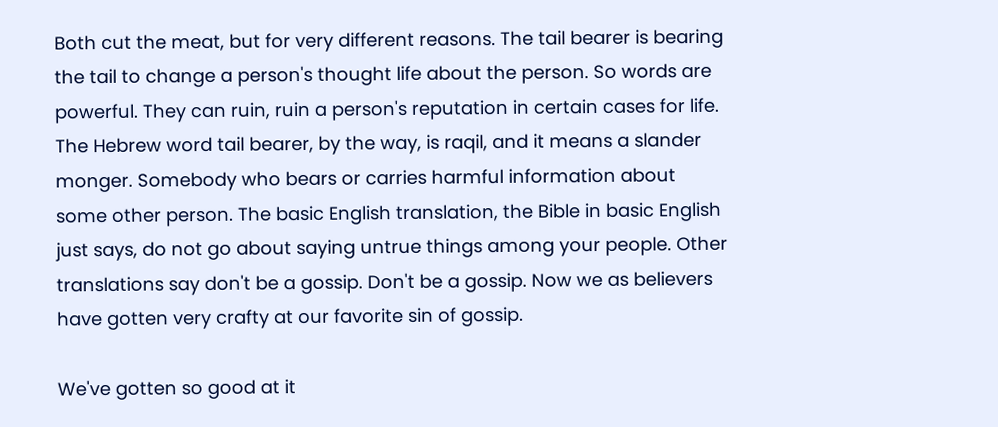Both cut the meat, but for very different reasons. The tail bearer is bearing the tail to change a person's thought life about the person. So words are powerful. They can ruin, ruin a person's reputation in certain cases for life. The Hebrew word tail bearer, by the way, is raqil, and it means a slander monger. Somebody who bears or carries harmful information about some other person. The basic English translation, the Bible in basic English just says, do not go about saying untrue things among your people. Other translations say don't be a gossip. Don't be a gossip. Now we as believers have gotten very crafty at our favorite sin of gossip.

We've gotten so good at it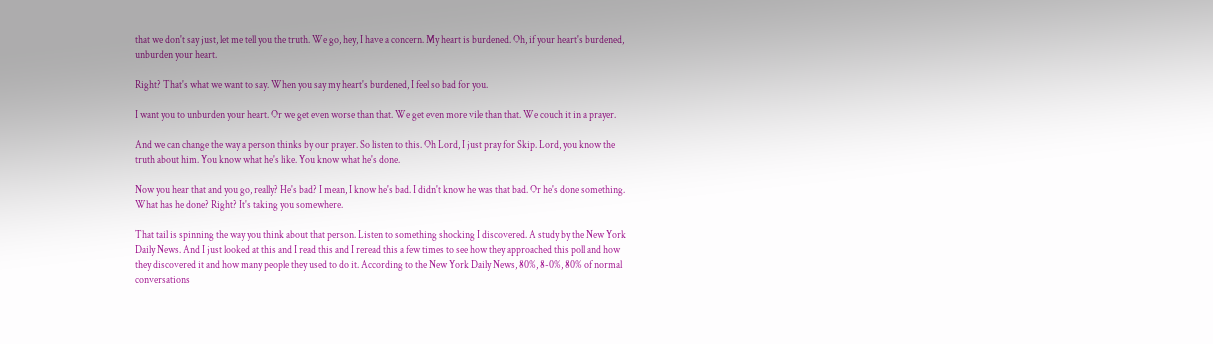that we don't say just, let me tell you the truth. We go, hey, I have a concern. My heart is burdened. Oh, if your heart's burdened, unburden your heart.

Right? That's what we want to say. When you say my heart's burdened, I feel so bad for you.

I want you to unburden your heart. Or we get even worse than that. We get even more vile than that. We couch it in a prayer.

And we can change the way a person thinks by our prayer. So listen to this. Oh Lord, I just pray for Skip. Lord, you know the truth about him. You know what he's like. You know what he's done.

Now you hear that and you go, really? He's bad? I mean, I know he's bad. I didn't know he was that bad. Or he's done something. What has he done? Right? It's taking you somewhere.

That tail is spinning the way you think about that person. Listen to something shocking I discovered. A study by the New York Daily News. And I just looked at this and I read this and I reread this a few times to see how they approached this poll and how they discovered it and how many people they used to do it. According to the New York Daily News, 80%, 8-0%, 80% of normal conversations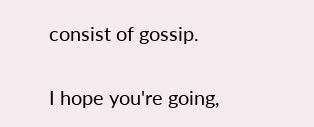consist of gossip.

I hope you're going,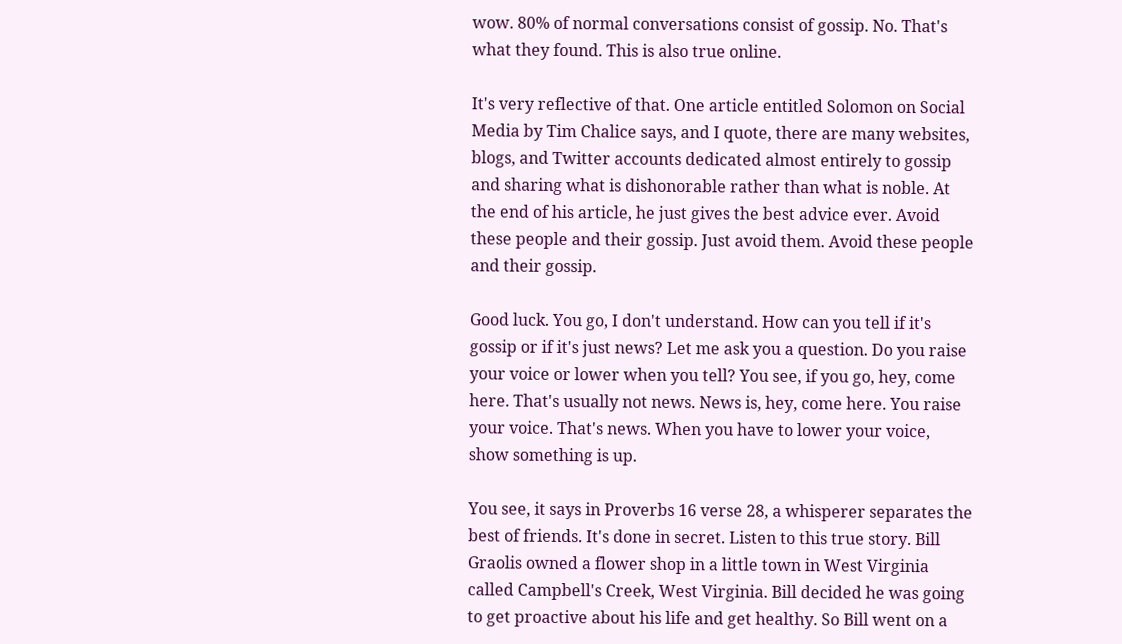wow. 80% of normal conversations consist of gossip. No. That's what they found. This is also true online.

It's very reflective of that. One article entitled Solomon on Social Media by Tim Chalice says, and I quote, there are many websites, blogs, and Twitter accounts dedicated almost entirely to gossip and sharing what is dishonorable rather than what is noble. At the end of his article, he just gives the best advice ever. Avoid these people and their gossip. Just avoid them. Avoid these people and their gossip.

Good luck. You go, I don't understand. How can you tell if it's gossip or if it's just news? Let me ask you a question. Do you raise your voice or lower when you tell? You see, if you go, hey, come here. That's usually not news. News is, hey, come here. You raise your voice. That's news. When you have to lower your voice, show something is up.

You see, it says in Proverbs 16 verse 28, a whisperer separates the best of friends. It's done in secret. Listen to this true story. Bill Graolis owned a flower shop in a little town in West Virginia called Campbell's Creek, West Virginia. Bill decided he was going to get proactive about his life and get healthy. So Bill went on a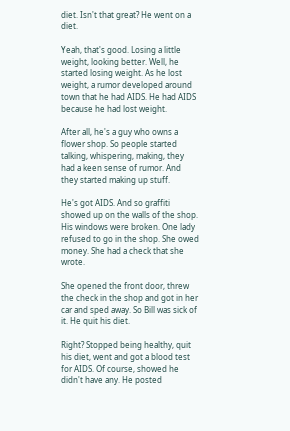diet. Isn't that great? He went on a diet.

Yeah, that's good. Losing a little weight, looking better. Well, he started losing weight. As he lost weight, a rumor developed around town that he had AIDS. He had AIDS because he had lost weight.

After all, he's a guy who owns a flower shop. So people started talking, whispering, making, they had a keen sense of rumor. And they started making up stuff.

He's got AIDS. And so graffiti showed up on the walls of the shop. His windows were broken. One lady refused to go in the shop. She owed money. She had a check that she wrote.

She opened the front door, threw the check in the shop and got in her car and sped away. So Bill was sick of it. He quit his diet.

Right? Stopped being healthy, quit his diet, went and got a blood test for AIDS. Of course, showed he didn't have any. He posted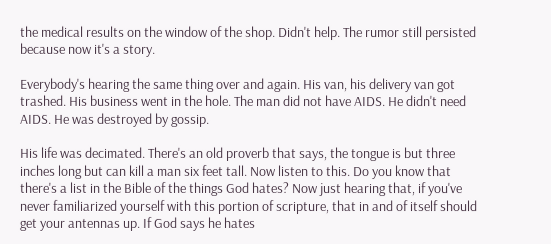the medical results on the window of the shop. Didn't help. The rumor still persisted because now it's a story.

Everybody's hearing the same thing over and again. His van, his delivery van got trashed. His business went in the hole. The man did not have AIDS. He didn't need AIDS. He was destroyed by gossip.

His life was decimated. There's an old proverb that says, the tongue is but three inches long but can kill a man six feet tall. Now listen to this. Do you know that there's a list in the Bible of the things God hates? Now just hearing that, if you've never familiarized yourself with this portion of scripture, that in and of itself should get your antennas up. If God says he hates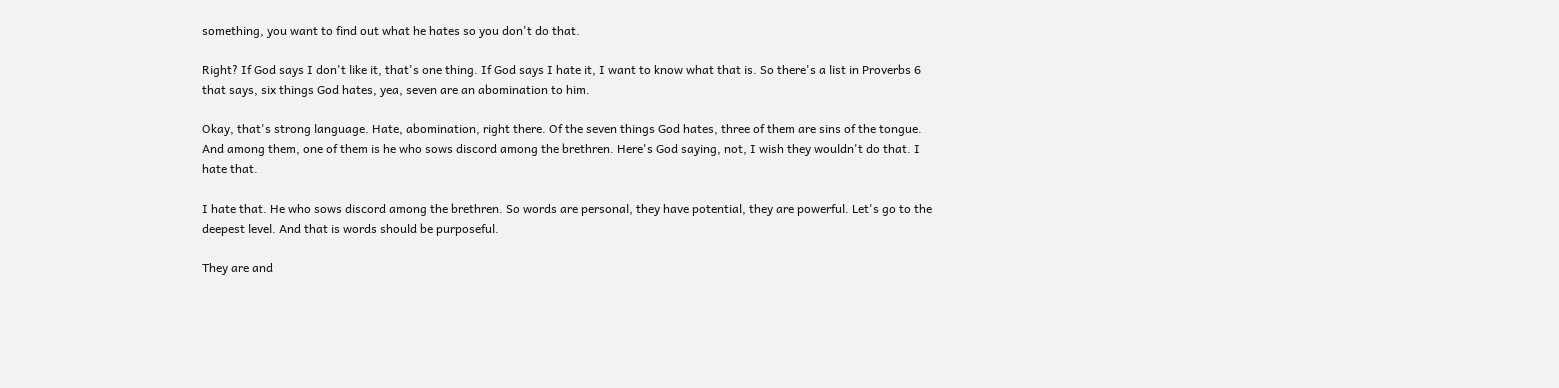something, you want to find out what he hates so you don't do that.

Right? If God says I don't like it, that's one thing. If God says I hate it, I want to know what that is. So there's a list in Proverbs 6 that says, six things God hates, yea, seven are an abomination to him.

Okay, that's strong language. Hate, abomination, right there. Of the seven things God hates, three of them are sins of the tongue. And among them, one of them is he who sows discord among the brethren. Here's God saying, not, I wish they wouldn't do that. I hate that.

I hate that. He who sows discord among the brethren. So words are personal, they have potential, they are powerful. Let's go to the deepest level. And that is words should be purposeful.

They are and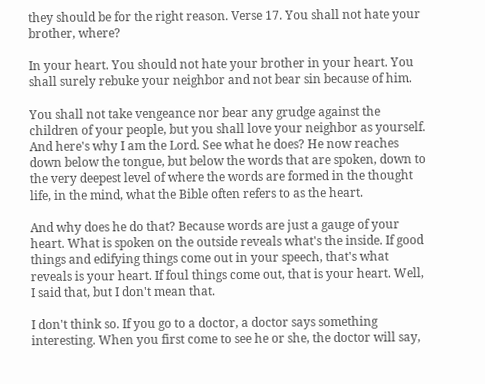they should be for the right reason. Verse 17. You shall not hate your brother, where?

In your heart. You should not hate your brother in your heart. You shall surely rebuke your neighbor and not bear sin because of him.

You shall not take vengeance nor bear any grudge against the children of your people, but you shall love your neighbor as yourself. And here's why I am the Lord. See what he does? He now reaches down below the tongue, but below the words that are spoken, down to the very deepest level of where the words are formed in the thought life, in the mind, what the Bible often refers to as the heart.

And why does he do that? Because words are just a gauge of your heart. What is spoken on the outside reveals what's the inside. If good things and edifying things come out in your speech, that's what reveals is your heart. If foul things come out, that is your heart. Well, I said that, but I don't mean that.

I don't think so. If you go to a doctor, a doctor says something interesting. When you first come to see he or she, the doctor will say,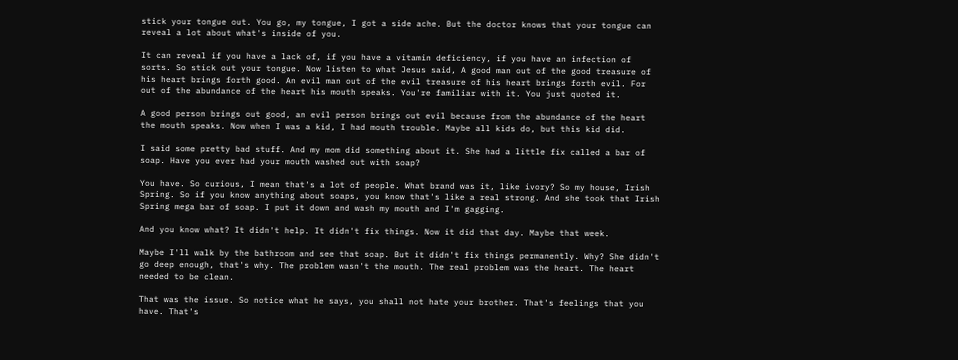stick your tongue out. You go, my tongue, I got a side ache. But the doctor knows that your tongue can reveal a lot about what's inside of you.

It can reveal if you have a lack of, if you have a vitamin deficiency, if you have an infection of sorts. So stick out your tongue. Now listen to what Jesus said, A good man out of the good treasure of his heart brings forth good. An evil man out of the evil treasure of his heart brings forth evil. For out of the abundance of the heart his mouth speaks. You're familiar with it. You just quoted it.

A good person brings out good, an evil person brings out evil because from the abundance of the heart the mouth speaks. Now when I was a kid, I had mouth trouble. Maybe all kids do, but this kid did.

I said some pretty bad stuff. And my mom did something about it. She had a little fix called a bar of soap. Have you ever had your mouth washed out with soap?

You have. So curious, I mean that's a lot of people. What brand was it, like ivory? So my house, Irish Spring. So if you know anything about soaps, you know that's like a real strong. And she took that Irish Spring mega bar of soap. I put it down and wash my mouth and I'm gagging.

And you know what? It didn't help. It didn't fix things. Now it did that day. Maybe that week.

Maybe I'll walk by the bathroom and see that soap. But it didn't fix things permanently. Why? She didn't go deep enough, that's why. The problem wasn't the mouth. The real problem was the heart. The heart needed to be clean.

That was the issue. So notice what he says, you shall not hate your brother. That's feelings that you have. That's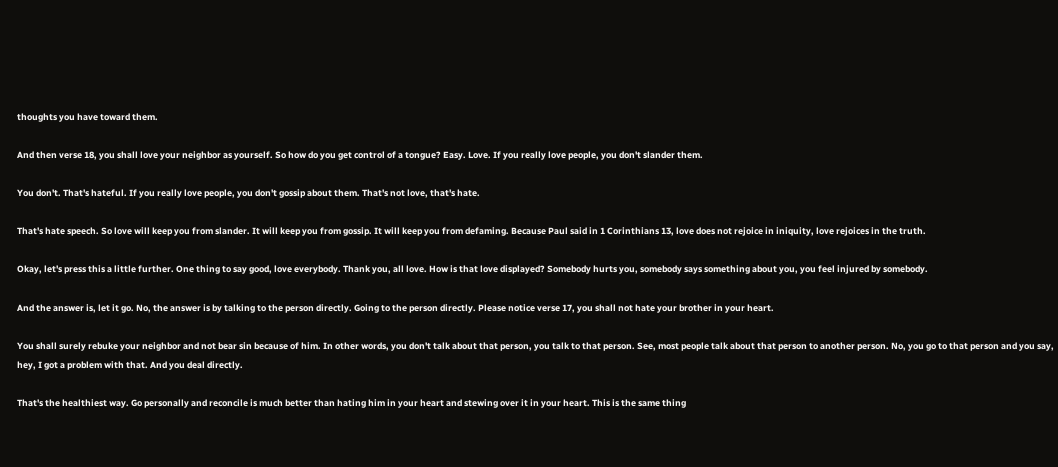thoughts you have toward them.

And then verse 18, you shall love your neighbor as yourself. So how do you get control of a tongue? Easy. Love. If you really love people, you don't slander them.

You don't. That's hateful. If you really love people, you don't gossip about them. That's not love, that's hate.

That's hate speech. So love will keep you from slander. It will keep you from gossip. It will keep you from defaming. Because Paul said in 1 Corinthians 13, love does not rejoice in iniquity, love rejoices in the truth.

Okay, let's press this a little further. One thing to say good, love everybody. Thank you, all love. How is that love displayed? Somebody hurts you, somebody says something about you, you feel injured by somebody.

And the answer is, let it go. No, the answer is by talking to the person directly. Going to the person directly. Please notice verse 17, you shall not hate your brother in your heart.

You shall surely rebuke your neighbor and not bear sin because of him. In other words, you don't talk about that person, you talk to that person. See, most people talk about that person to another person. No, you go to that person and you say, hey, I got a problem with that. And you deal directly.

That's the healthiest way. Go personally and reconcile is much better than hating him in your heart and stewing over it in your heart. This is the same thing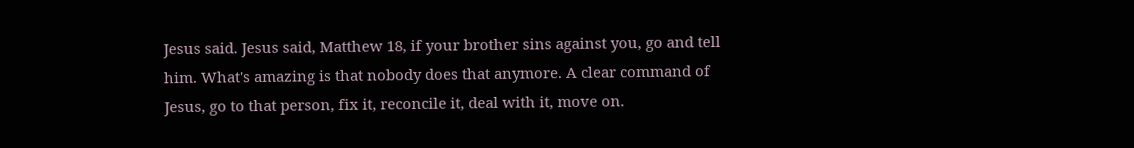Jesus said. Jesus said, Matthew 18, if your brother sins against you, go and tell him. What's amazing is that nobody does that anymore. A clear command of Jesus, go to that person, fix it, reconcile it, deal with it, move on.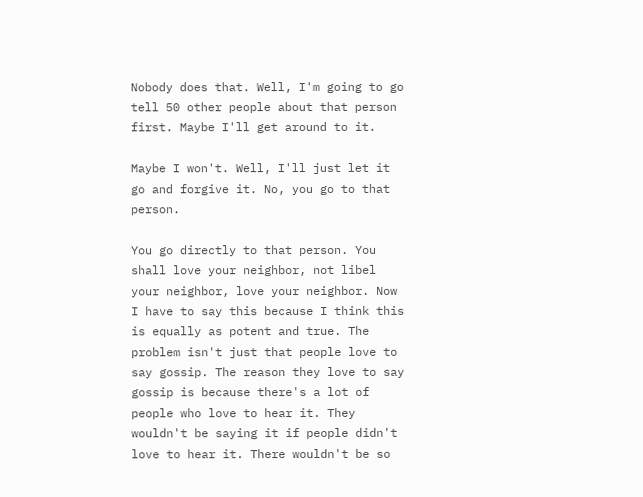Nobody does that. Well, I'm going to go tell 50 other people about that person first. Maybe I'll get around to it.

Maybe I won't. Well, I'll just let it go and forgive it. No, you go to that person.

You go directly to that person. You shall love your neighbor, not libel your neighbor, love your neighbor. Now I have to say this because I think this is equally as potent and true. The problem isn't just that people love to say gossip. The reason they love to say gossip is because there's a lot of people who love to hear it. They wouldn't be saying it if people didn't love to hear it. There wouldn't be so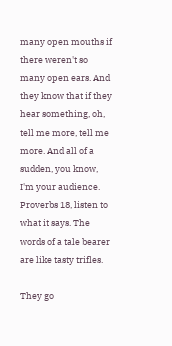many open mouths if there weren't so many open ears. And they know that if they hear something, oh, tell me more, tell me more. And all of a sudden, you know, I'm your audience. Proverbs 18, listen to what it says. The words of a tale bearer are like tasty trifles.

They go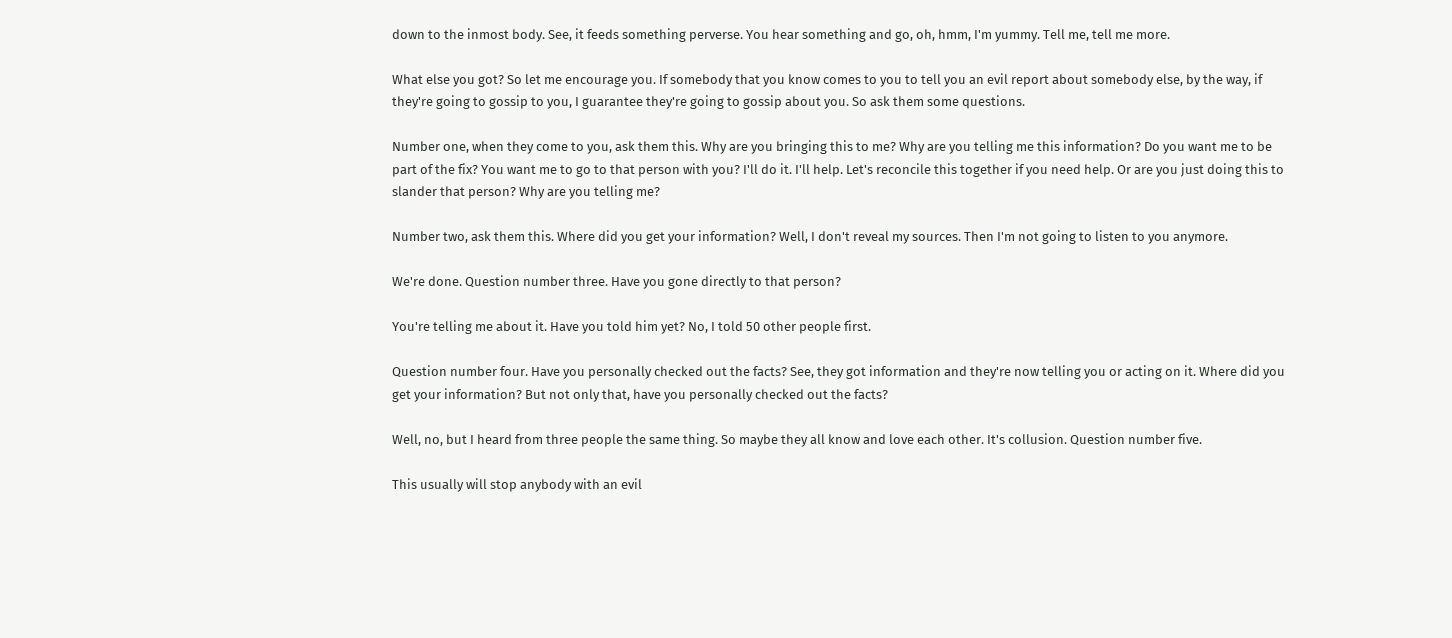down to the inmost body. See, it feeds something perverse. You hear something and go, oh, hmm, I'm yummy. Tell me, tell me more.

What else you got? So let me encourage you. If somebody that you know comes to you to tell you an evil report about somebody else, by the way, if they're going to gossip to you, I guarantee they're going to gossip about you. So ask them some questions.

Number one, when they come to you, ask them this. Why are you bringing this to me? Why are you telling me this information? Do you want me to be part of the fix? You want me to go to that person with you? I'll do it. I'll help. Let's reconcile this together if you need help. Or are you just doing this to slander that person? Why are you telling me?

Number two, ask them this. Where did you get your information? Well, I don't reveal my sources. Then I'm not going to listen to you anymore.

We're done. Question number three. Have you gone directly to that person?

You're telling me about it. Have you told him yet? No, I told 50 other people first.

Question number four. Have you personally checked out the facts? See, they got information and they're now telling you or acting on it. Where did you get your information? But not only that, have you personally checked out the facts?

Well, no, but I heard from three people the same thing. So maybe they all know and love each other. It's collusion. Question number five.

This usually will stop anybody with an evil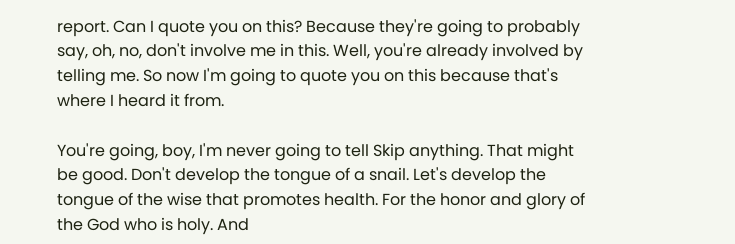report. Can I quote you on this? Because they're going to probably say, oh, no, don't involve me in this. Well, you're already involved by telling me. So now I'm going to quote you on this because that's where I heard it from.

You're going, boy, I'm never going to tell Skip anything. That might be good. Don't develop the tongue of a snail. Let's develop the tongue of the wise that promotes health. For the honor and glory of the God who is holy. And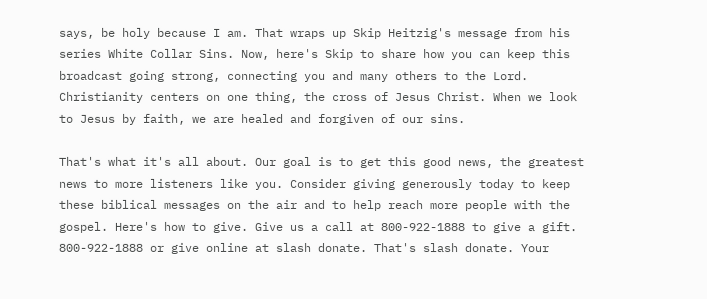says, be holy because I am. That wraps up Skip Heitzig's message from his series White Collar Sins. Now, here's Skip to share how you can keep this broadcast going strong, connecting you and many others to the Lord. Christianity centers on one thing, the cross of Jesus Christ. When we look to Jesus by faith, we are healed and forgiven of our sins.

That's what it's all about. Our goal is to get this good news, the greatest news to more listeners like you. Consider giving generously today to keep these biblical messages on the air and to help reach more people with the gospel. Here's how to give. Give us a call at 800-922-1888 to give a gift. 800-922-1888 or give online at slash donate. That's slash donate. Your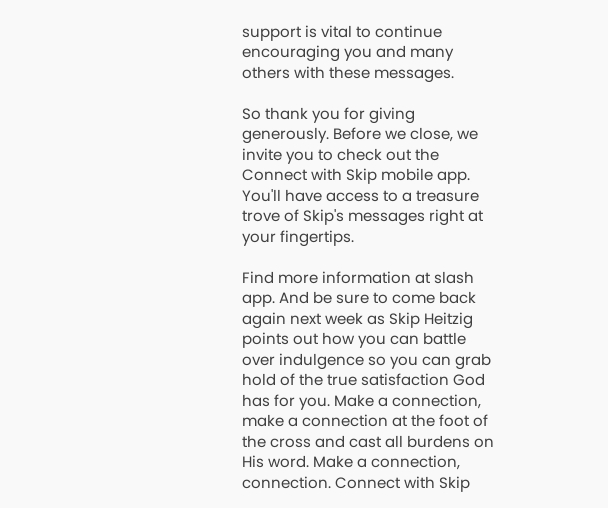support is vital to continue encouraging you and many others with these messages.

So thank you for giving generously. Before we close, we invite you to check out the Connect with Skip mobile app. You'll have access to a treasure trove of Skip's messages right at your fingertips.

Find more information at slash app. And be sure to come back again next week as Skip Heitzig points out how you can battle over indulgence so you can grab hold of the true satisfaction God has for you. Make a connection, make a connection at the foot of the cross and cast all burdens on His word. Make a connection, connection. Connect with Skip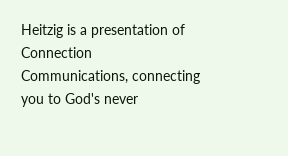Heitzig is a presentation of Connection Communications, connecting you to God's never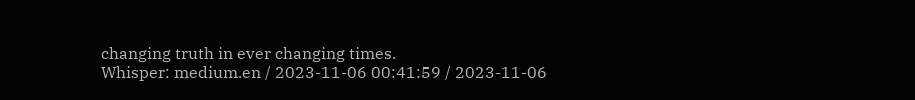changing truth in ever changing times.
Whisper: medium.en / 2023-11-06 00:41:59 / 2023-11-06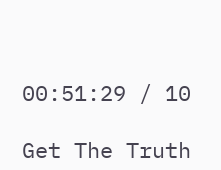00:51:29 / 10

Get The Truth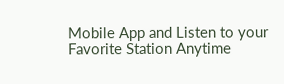Mobile App and Listen to your Favorite Station Anytime